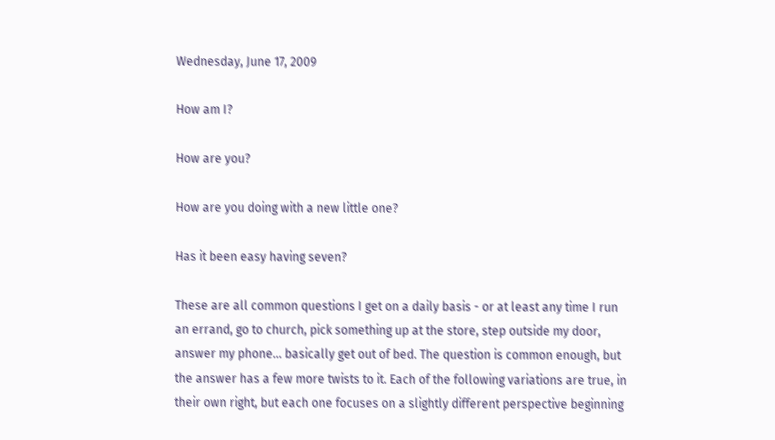Wednesday, June 17, 2009

How am I?

How are you?

How are you doing with a new little one?

Has it been easy having seven?

These are all common questions I get on a daily basis - or at least any time I run an errand, go to church, pick something up at the store, step outside my door, answer my phone... basically get out of bed. The question is common enough, but the answer has a few more twists to it. Each of the following variations are true, in their own right, but each one focuses on a slightly different perspective beginning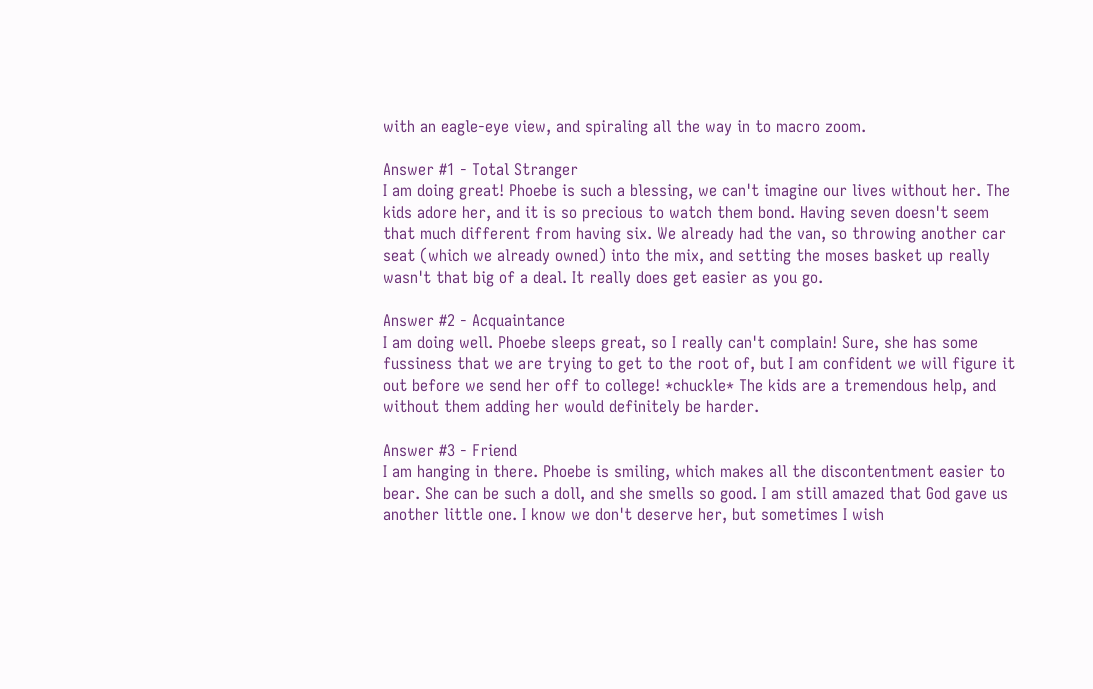with an eagle-eye view, and spiraling all the way in to macro zoom.

Answer #1 - Total Stranger
I am doing great! Phoebe is such a blessing, we can't imagine our lives without her. The kids adore her, and it is so precious to watch them bond. Having seven doesn't seem that much different from having six. We already had the van, so throwing another car seat (which we already owned) into the mix, and setting the moses basket up really wasn't that big of a deal. It really does get easier as you go.

Answer #2 - Acquaintance
I am doing well. Phoebe sleeps great, so I really can't complain! Sure, she has some fussiness that we are trying to get to the root of, but I am confident we will figure it out before we send her off to college! *chuckle* The kids are a tremendous help, and without them adding her would definitely be harder.

Answer #3 - Friend
I am hanging in there. Phoebe is smiling, which makes all the discontentment easier to bear. She can be such a doll, and she smells so good. I am still amazed that God gave us another little one. I know we don't deserve her, but sometimes I wish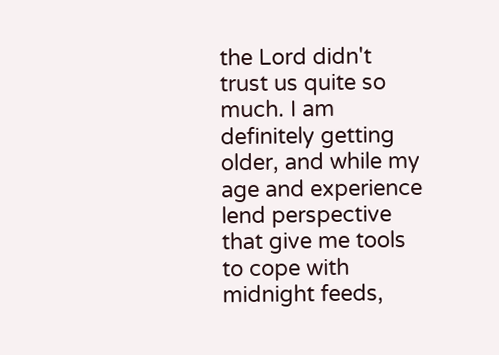the Lord didn't trust us quite so much. I am definitely getting older, and while my age and experience lend perspective that give me tools to cope with midnight feeds,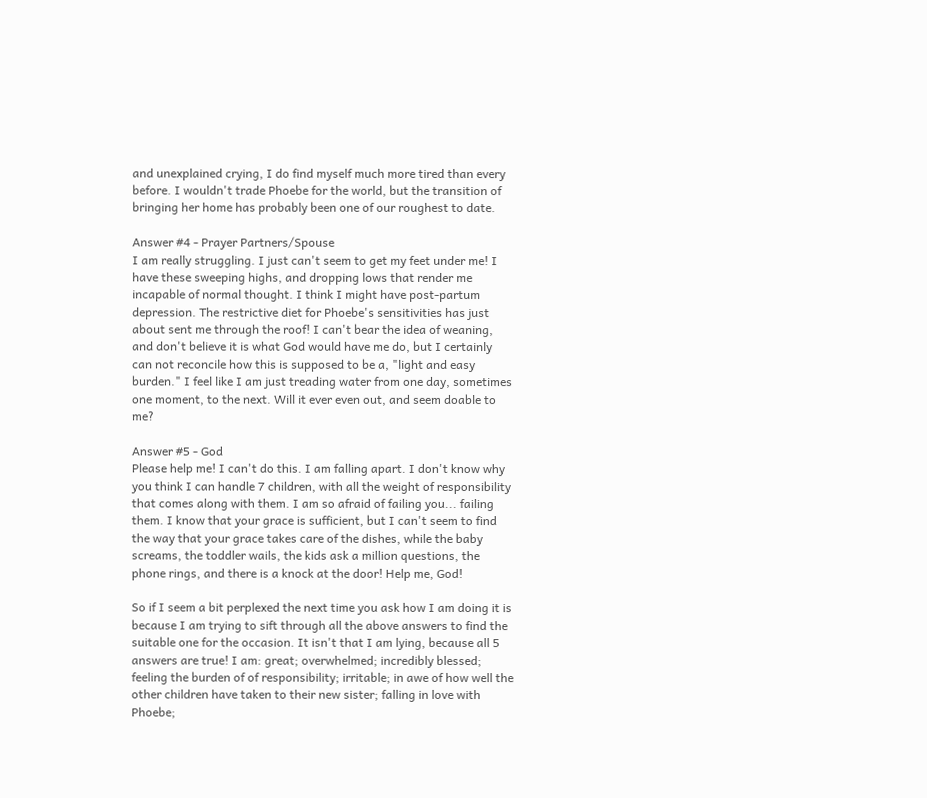and unexplained crying, I do find myself much more tired than every before. I wouldn't trade Phoebe for the world, but the transition of bringing her home has probably been one of our roughest to date.

Answer #4 - Prayer Partners/Spouse
I am really struggling. I just can't seem to get my feet under me! I have these sweeping highs, and dropping lows that render me incapable of normal thought. I think I might have post-partum depression. The restrictive diet for Phoebe's sensitivities has just about sent me through the roof! I can't bear the idea of weaning, and don't believe it is what God would have me do, but I certainly can not reconcile how this is supposed to be a, "light and easy burden." I feel like I am just treading water from one day, sometimes one moment, to the next. Will it ever even out, and seem doable to me?

Answer #5 - God
Please help me! I can't do this. I am falling apart. I don't know why you think I can handle 7 children, with all the weight of responsibility that comes along with them. I am so afraid of failing you... failing them. I know that your grace is sufficient, but I can't seem to find the way that your grace takes care of the dishes, while the baby screams, the toddler wails, the kids ask a million questions, the phone rings, and there is a knock at the door! Help me, God!

So if I seem a bit perplexed the next time you ask how I am doing it is because I am trying to sift through all the above answers to find the suitable one for the occasion. It isn't that I am lying, because all 5 answers are true! I am: great; overwhelmed; incredibly blessed; feeling the burden of of responsibility; irritable; in awe of how well the other children have taken to their new sister; falling in love with Phoebe;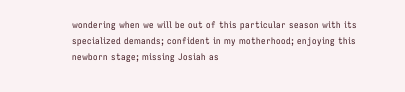wondering when we will be out of this particular season with its specialized demands; confident in my motherhood; enjoying this newborn stage; missing Josiah as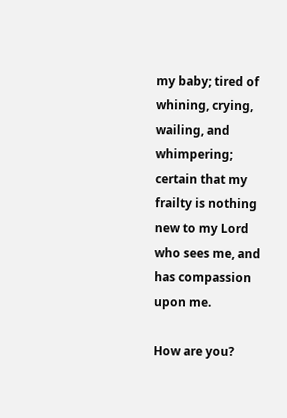my baby; tired of whining, crying, wailing, and whimpering; certain that my frailty is nothing new to my Lord who sees me, and has compassion upon me.

How are you?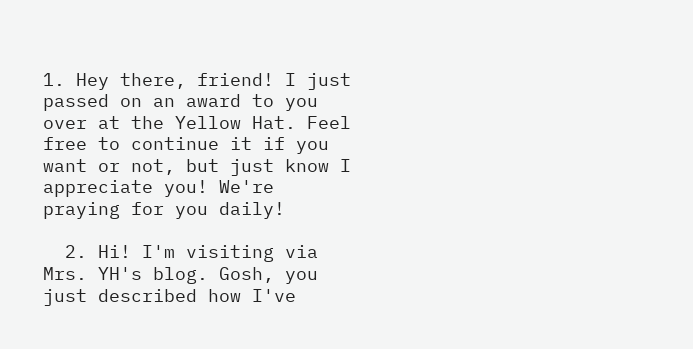1. Hey there, friend! I just passed on an award to you over at the Yellow Hat. Feel free to continue it if you want or not, but just know I appreciate you! We're praying for you daily!

  2. Hi! I'm visiting via Mrs. YH's blog. Gosh, you just described how I've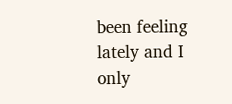been feeling lately and I only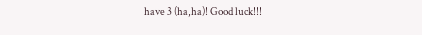have 3 (ha,ha)! Good luck!!!